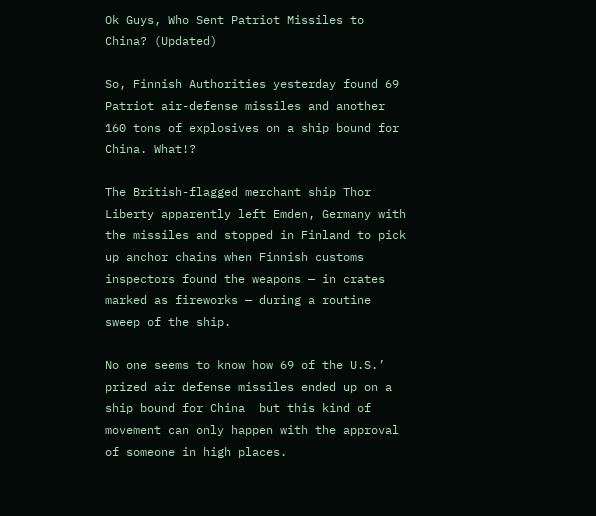Ok Guys, Who Sent Patriot Missiles to China? (Updated)

So, Finnish Authorities yesterday found 69 Patriot air-defense missiles and another 160 tons of explosives on a ship bound for China. What!?

The British-flagged merchant ship Thor Liberty apparently left Emden, Germany with the missiles and stopped in Finland to pick up anchor chains when Finnish customs inspectors found the weapons — in crates marked as fireworks — during a routine sweep of the ship.

No one seems to know how 69 of the U.S.’ prized air defense missiles ended up on a ship bound for China  but this kind of movement can only happen with the approval of someone in high places.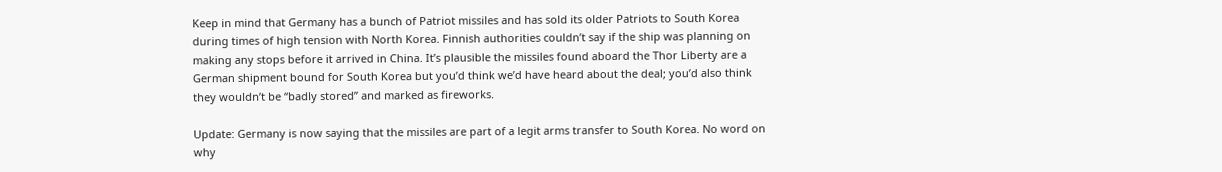Keep in mind that Germany has a bunch of Patriot missiles and has sold its older Patriots to South Korea during times of high tension with North Korea. Finnish authorities couldn’t say if the ship was planning on making any stops before it arrived in China. It’s plausible the missiles found aboard the Thor Liberty are a German shipment bound for South Korea but you’d think we’d have heard about the deal; you’d also think they wouldn’t be “badly stored” and marked as fireworks.

Update: Germany is now saying that the missiles are part of a legit arms transfer to South Korea. No word on why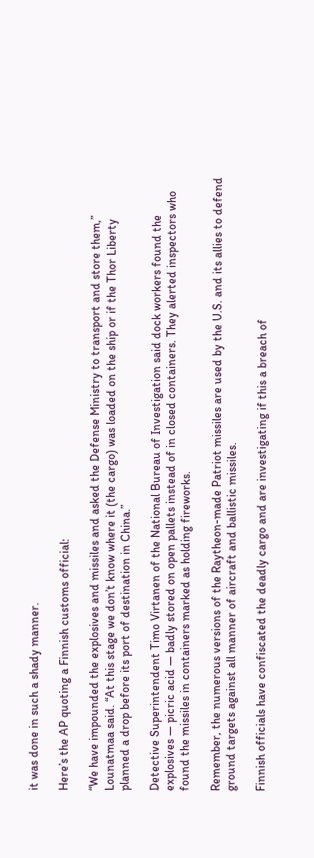it was done in such a shady manner.

Here’s the AP quoting a Finnish customs official:

“We have impounded the explosives and missiles and asked the Defense Ministry to transport and store them,” Lounatmaa said. “At this stage we don’t know where it (the cargo) was loaded on the ship or if the Thor Liberty planned a drop before its port of destination in China.”

Detective Superintendent Timo Virtanen of the National Bureau of Investigation said dock workers found the explosives — picric acid — badly stored on open pallets instead of in closed containers. They alerted inspectors who found the missiles in containers marked as holding fireworks.

Remember, the numerous versions of the Raytheon-made Patriot missiles are used by the U.S. and its allies to defend ground targets against all manner of aircraft and ballistic missiles.

Finnish officials have confiscated the deadly cargo and are investigating if this a breach of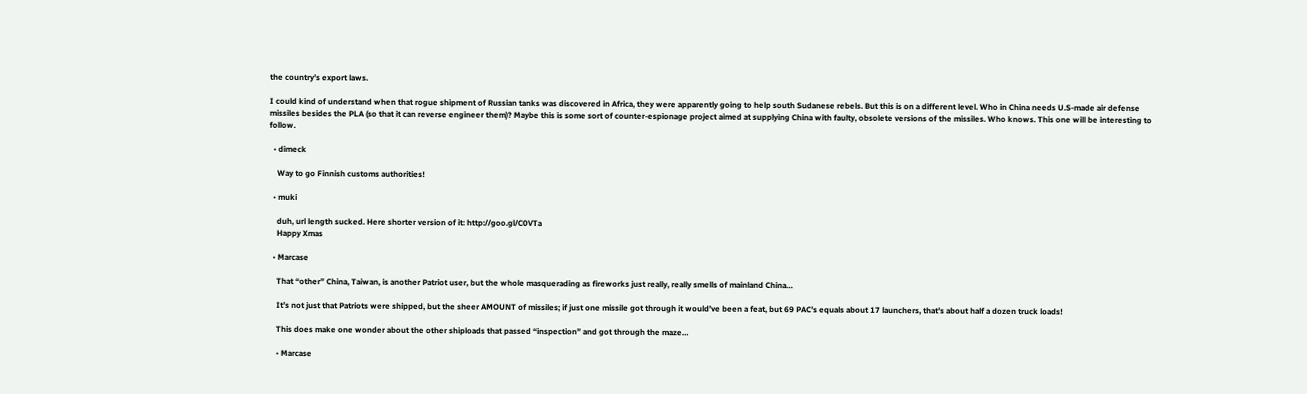the country’s export laws.

I could kind of understand when that rogue shipment of Russian tanks was discovered in Africa, they were apparently going to help south Sudanese rebels. But this is on a different level. Who in China needs U.S-made air defense missiles besides the PLA (so that it can reverse engineer them)? Maybe this is some sort of counter-espionage project aimed at supplying China with faulty, obsolete versions of the missiles. Who knows. This one will be interesting to follow.

  • dimeck

    Way to go Finnish customs authorities!

  • muki

    duh, url length sucked. Here shorter version of it: http://goo.gl/C0VTa
    Happy Xmas

  • Marcase

    That “other” China, Taiwan, is another Patriot user, but the whole masquerading as fireworks just really, really smells of mainland China…

    It’s not just that Patriots were shipped, but the sheer AMOUNT of missiles; if just one missile got through it would’ve been a feat, but 69 PAC’s equals about 17 launchers, that’s about half a dozen truck loads!

    This does make one wonder about the other shiploads that passed “inspection” and got through the maze…

    • Marcase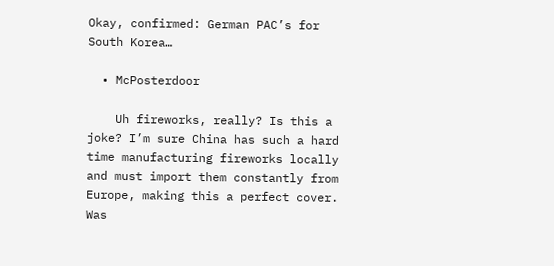Okay, confirmed: German PAC’s for South Korea…

  • McPosterdoor

    Uh fireworks, really? Is this a joke? I’m sure China has such a hard time manufacturing fireworks locally and must import them constantly from Europe, making this a perfect cover. Was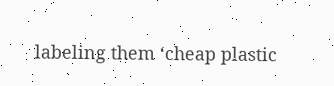labeling them ‘cheap plastic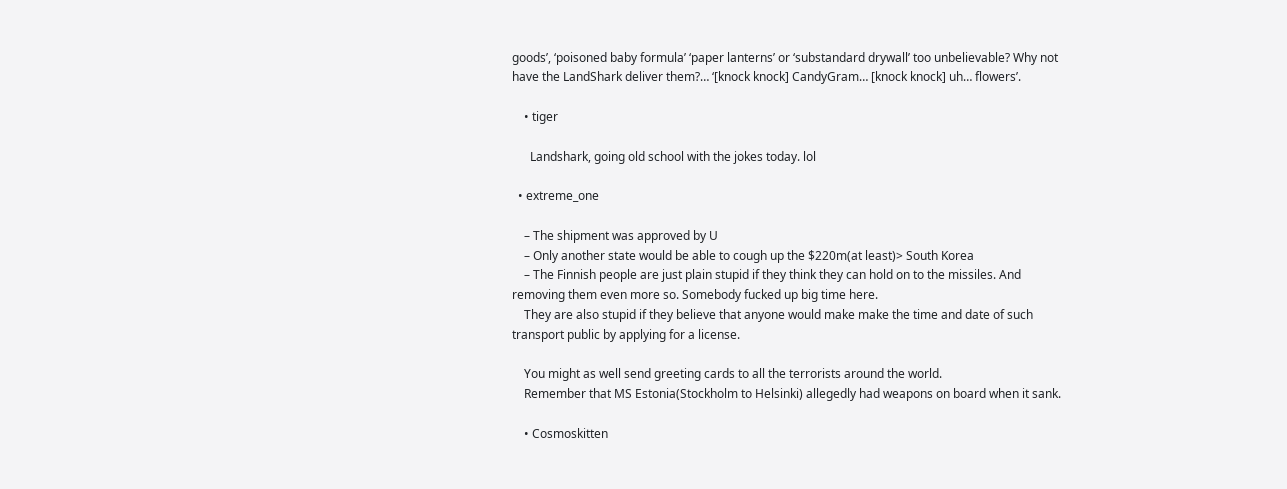goods’, ‘poisoned baby formula’ ‘paper lanterns’ or ‘substandard drywall’ too unbelievable? Why not have the LandShark deliver them?… ‘[knock knock] CandyGram… [knock knock] uh… flowers’.

    • tiger

      Landshark, going old school with the jokes today. lol

  • extreme_one

    – The shipment was approved by U
    – Only another state would be able to cough up the $220m(at least)> South Korea
    – The Finnish people are just plain stupid if they think they can hold on to the missiles. And removing them even more so. Somebody fucked up big time here.
    They are also stupid if they believe that anyone would make make the time and date of such transport public by applying for a license.

    You might as well send greeting cards to all the terrorists around the world.
    Remember that MS Estonia(Stockholm to Helsinki) allegedly had weapons on board when it sank.

    • Cosmoskitten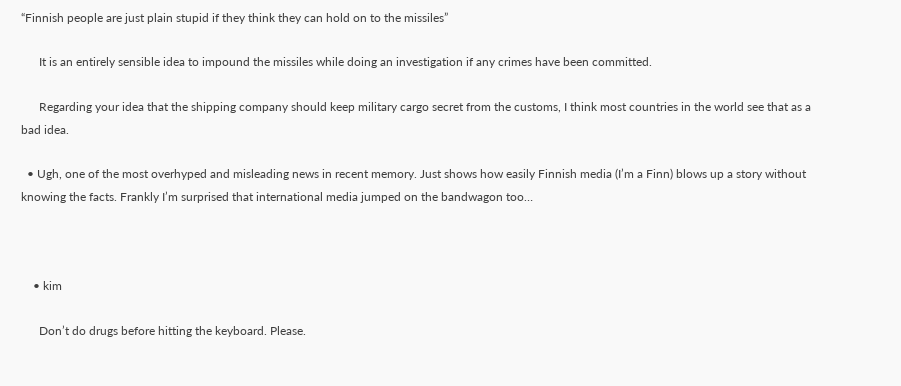“Finnish people are just plain stupid if they think they can hold on to the missiles”

      It is an entirely sensible idea to impound the missiles while doing an investigation if any crimes have been committed.

      Regarding your idea that the shipping company should keep military cargo secret from the customs, I think most countries in the world see that as a bad idea.

  • Ugh, one of the most overhyped and misleading news in recent memory. Just shows how easily Finnish media (I’m a Finn) blows up a story without knowing the facts. Frankly I’m surprised that international media jumped on the bandwagon too…



    • kim

      Don’t do drugs before hitting the keyboard. Please.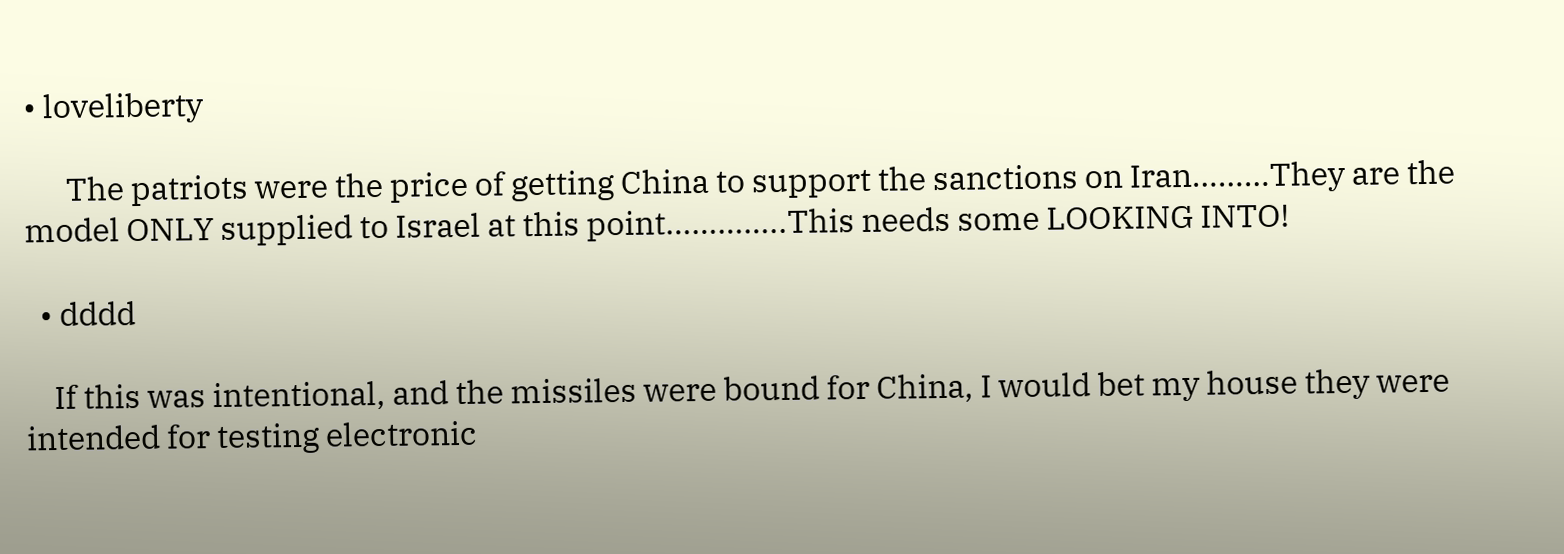• loveliberty

      The patriots were the price of getting China to support the sanctions on Iran………They are the model ONLY supplied to Israel at this point…………..This needs some LOOKING INTO!

  • dddd

    If this was intentional, and the missiles were bound for China, I would bet my house they were intended for testing electronic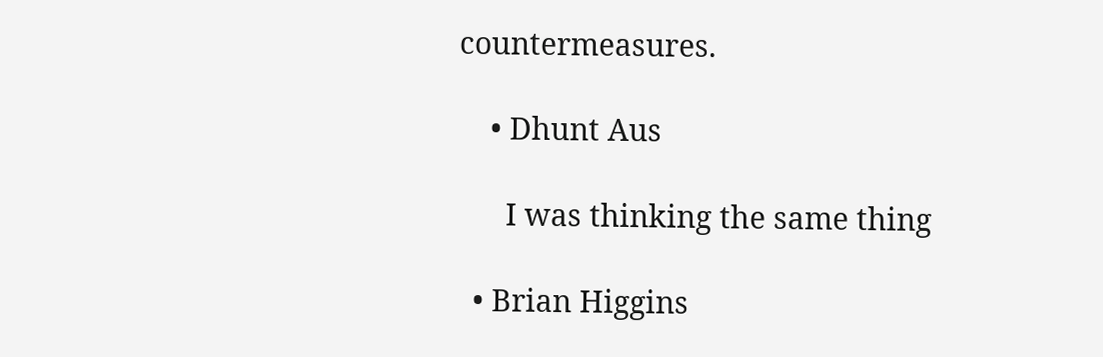countermeasures.

    • Dhunt Aus

      I was thinking the same thing

  • Brian Higgins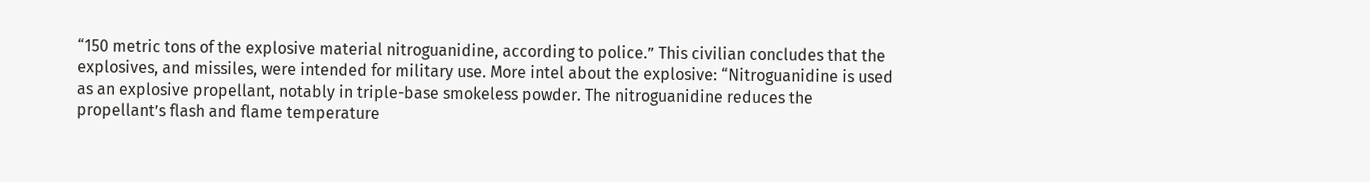“150 metric tons of the explosive material nitroguanidine, according to police.” This civilian concludes that the explosives, and missiles, were intended for military use. More intel about the explosive: “Nitroguanidine is used as an explosive propellant, notably in triple-base smokeless powder. The nitroguanidine reduces the propellant’s flash and flame temperature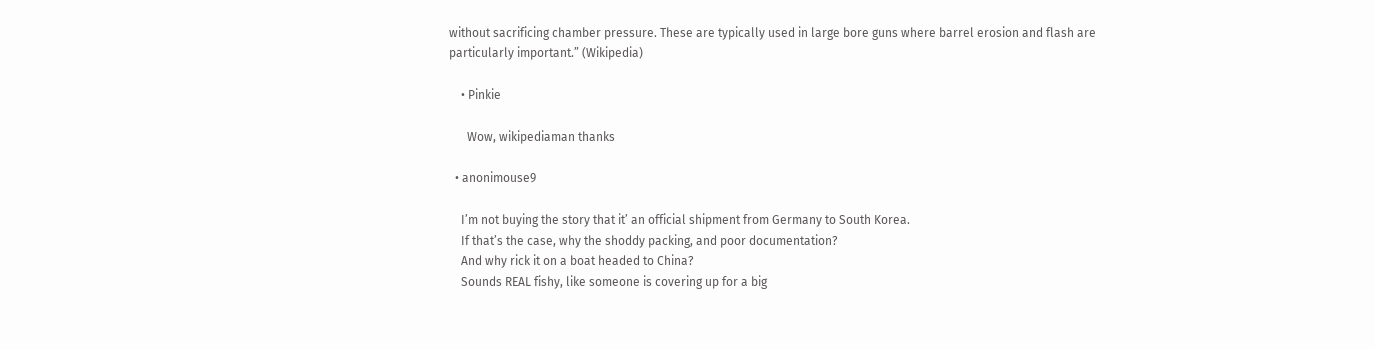without sacrificing chamber pressure. These are typically used in large bore guns where barrel erosion and flash are particularly important.” (Wikipedia)

    • Pinkie

      Wow, wikipediaman thanks

  • anonimouse9

    I’m not buying the story that it’ an official shipment from Germany to South Korea.
    If that’s the case, why the shoddy packing, and poor documentation?
    And why rick it on a boat headed to China?
    Sounds REAL fishy, like someone is covering up for a big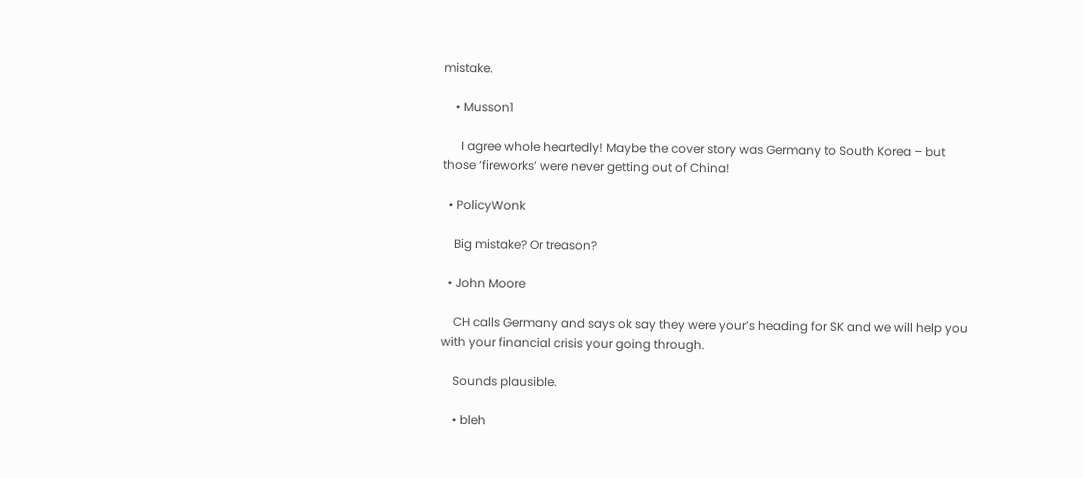mistake.

    • Musson1

      I agree whole heartedly! Maybe the cover story was Germany to South Korea – but those ‘fireworks’ were never getting out of China!

  • PolicyWonk

    Big mistake? Or treason?

  • John Moore

    CH calls Germany and says ok say they were your’s heading for SK and we will help you with your financial crisis your going through.

    Sounds plausible.

    • bleh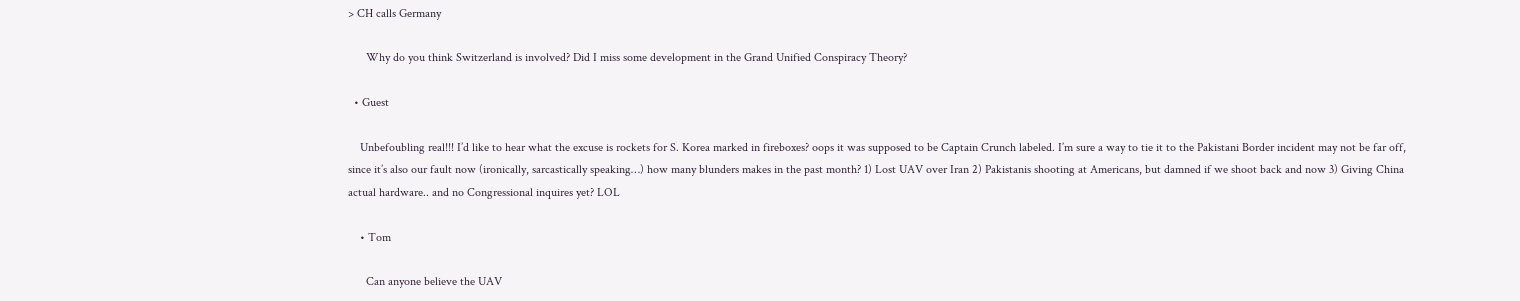> CH calls Germany

      Why do you think Switzerland is involved? Did I miss some development in the Grand Unified Conspiracy Theory?

  • Guest

    Unbefoubling real!!! I’d like to hear what the excuse is rockets for S. Korea marked in fireboxes? oops it was supposed to be Captain Crunch labeled. I’m sure a way to tie it to the Pakistani Border incident may not be far off, since it’s also our fault now (ironically, sarcastically speaking…) how many blunders makes in the past month? 1) Lost UAV over Iran 2) Pakistanis shooting at Americans, but damned if we shoot back and now 3) Giving China actual hardware.. and no Congressional inquires yet? LOL

    • Tom

      Can anyone believe the UAV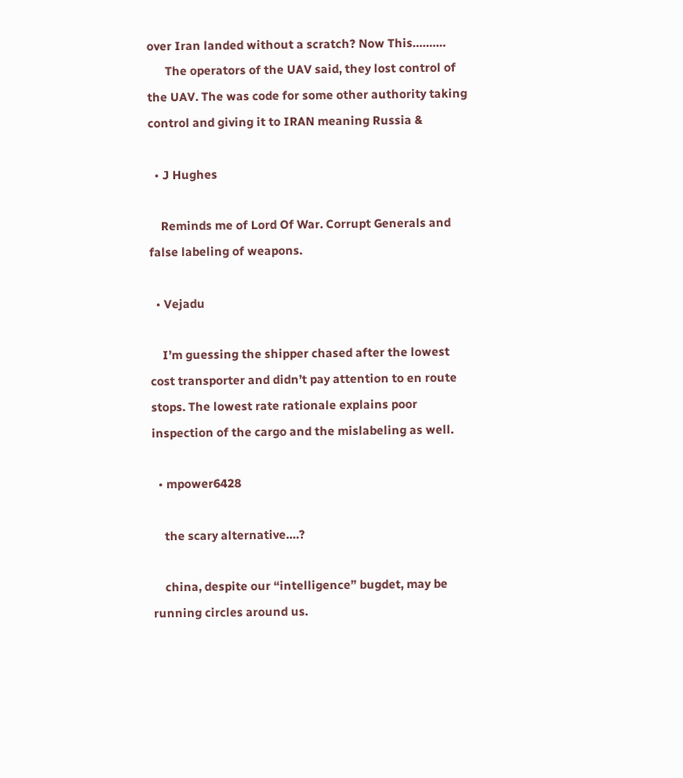over Iran landed without a scratch? Now This……….
      The operators of the UAV said, they lost control of the UAV. The was code for some other authority taking control and giving it to IRAN meaning Russia &

  • J Hughes

    Reminds me of Lord Of War. Corrupt Generals and false labeling of weapons.

  • Vejadu

    I’m guessing the shipper chased after the lowest cost transporter and didn’t pay attention to en route stops. The lowest rate rationale explains poor inspection of the cargo and the mislabeling as well.

  • mpower6428

    the scary alternative….?

    china, despite our “intelligence” bugdet, may be running circles around us.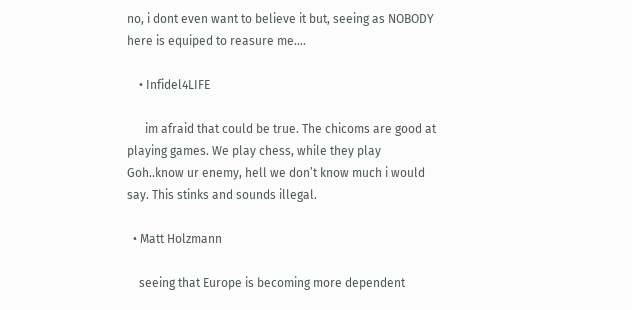no, i dont even want to believe it but, seeing as NOBODY here is equiped to reasure me….

    • Infidel4LIFE

      im afraid that could be true. The chicoms are good at playing games. We play chess, while they play Goh..know ur enemy, hell we don’t know much i would say. This stinks and sounds illegal.

  • Matt Holzmann

    seeing that Europe is becoming more dependent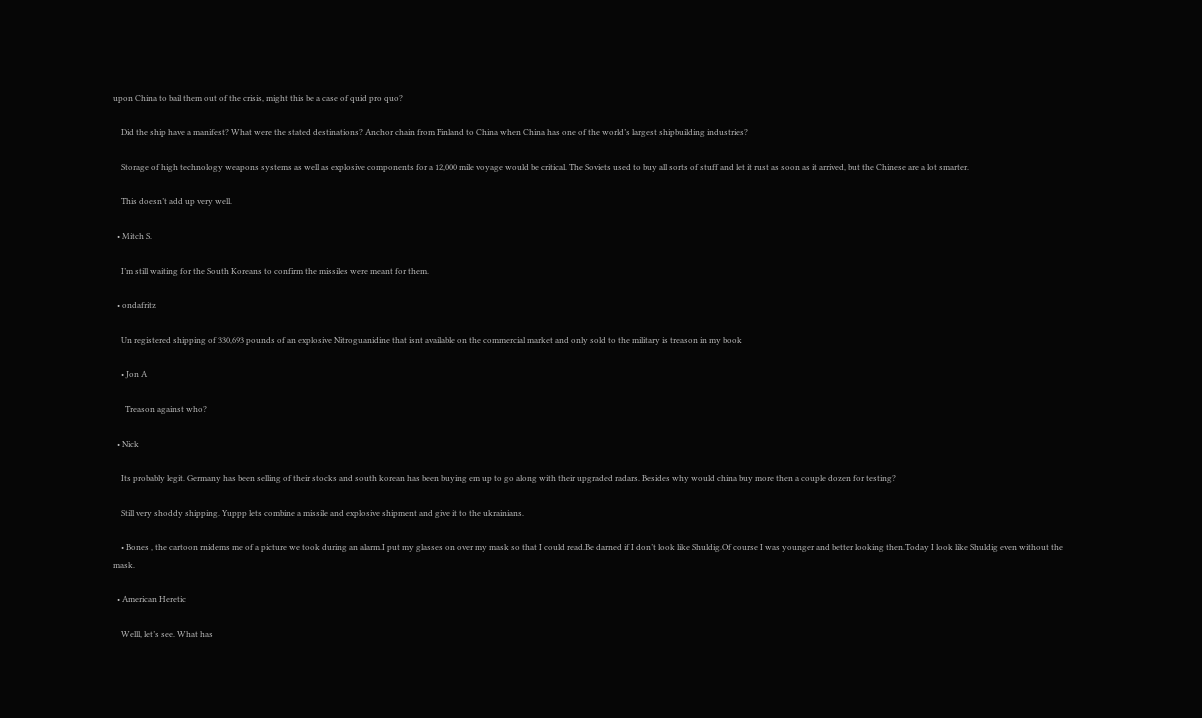upon China to bail them out of the crisis, might this be a case of quid pro quo?

    Did the ship have a manifest? What were the stated destinations? Anchor chain from Finland to China when China has one of the world’s largest shipbuilding industries?

    Storage of high technology weapons systems as well as explosive components for a 12,000 mile voyage would be critical. The Soviets used to buy all sorts of stuff and let it rust as soon as it arrived, but the Chinese are a lot smarter.

    This doesn’t add up very well.

  • Mitch S.

    I’m still waiting for the South Koreans to confirm the missiles were meant for them.

  • ondafritz

    Un registered shipping of 330,693 pounds of an explosive Nitroguanidine that isnt available on the commercial market and only sold to the military is treason in my book

    • Jon A

      Treason against who?

  • Nick

    Its probably legit. Germany has been selling of their stocks and south korean has been buying em up to go along with their upgraded radars. Besides why would china buy more then a couple dozen for testing?

    Still very shoddy shipping. Yuppp lets combine a missile and explosive shipment and give it to the ukrainians.

    • Bones , the cartoon rnidems me of a picture we took during an alarm.I put my glasses on over my mask so that I could read.Be darned if I don’t look like Shuldig.Of course I was younger and better looking then.Today I look like Shuldig even without the mask.

  • American Heretic

    Welll, let’s see. What has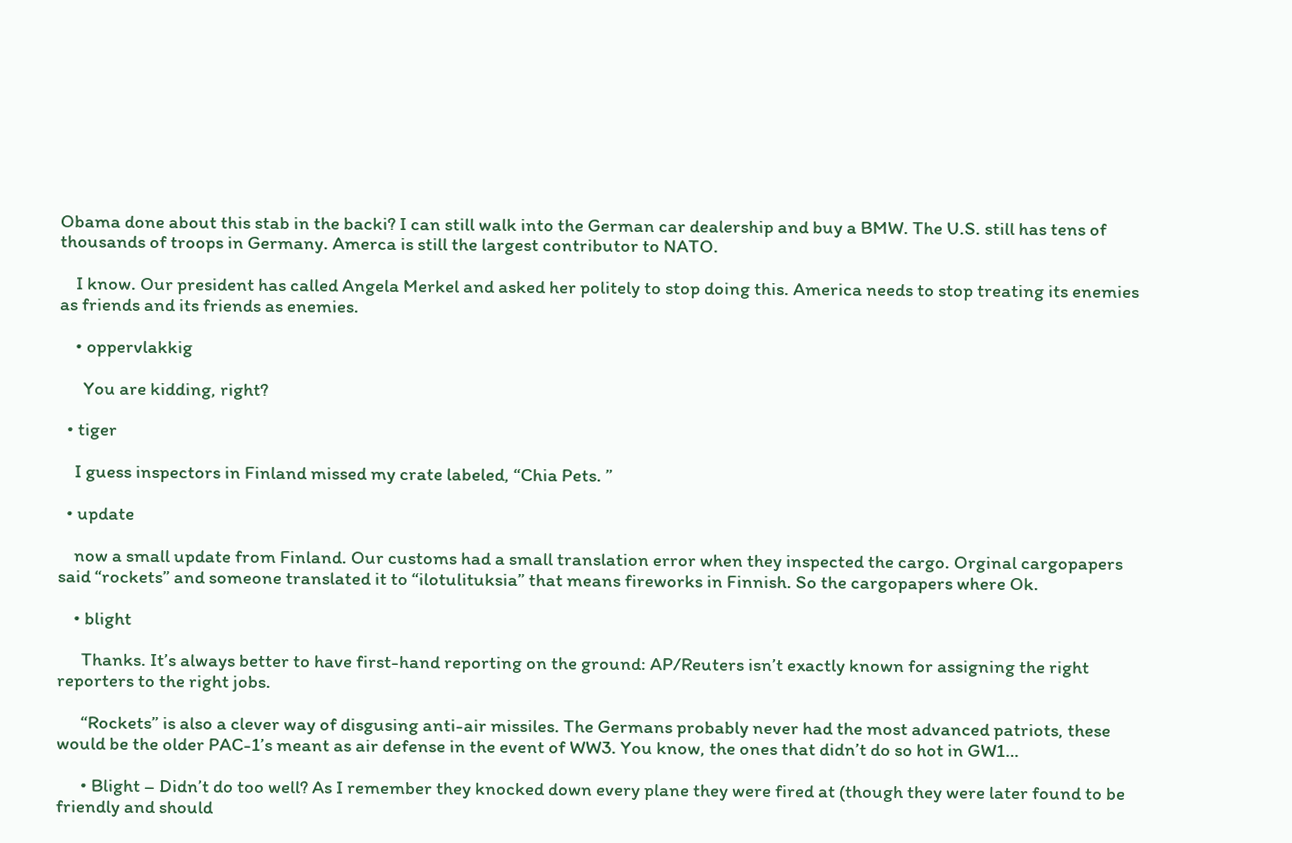Obama done about this stab in the backi? I can still walk into the German car dealership and buy a BMW. The U.S. still has tens of thousands of troops in Germany. Amerca is still the largest contributor to NATO.

    I know. Our president has called Angela Merkel and asked her politely to stop doing this. America needs to stop treating its enemies as friends and its friends as enemies.

    • oppervlakkig

      You are kidding, right?

  • tiger

    I guess inspectors in Finland missed my crate labeled, “Chia Pets. ”

  • update

    now a small update from Finland. Our customs had a small translation error when they inspected the cargo. Orginal cargopapers said “rockets” and someone translated it to “ilotulituksia” that means fireworks in Finnish. So the cargopapers where Ok.

    • blight

      Thanks. It’s always better to have first-hand reporting on the ground: AP/Reuters isn’t exactly known for assigning the right reporters to the right jobs.

      “Rockets” is also a clever way of disgusing anti-air missiles. The Germans probably never had the most advanced patriots, these would be the older PAC-1’s meant as air defense in the event of WW3. You know, the ones that didn’t do so hot in GW1…

      • Blight – Didn’t do too well? As I remember they knocked down every plane they were fired at (though they were later found to be friendly and should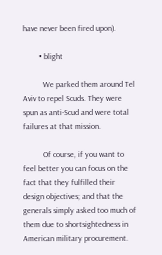have never been fired upon).

        • blight

          We parked them around Tel Aviv to repel Scuds. They were spun as anti-Scud and were total failures at that mission.

          Of course, if you want to feel better you can focus on the fact that they fulfilled their design objectives; and that the generals simply asked too much of them due to shortsightedness in American military procurement.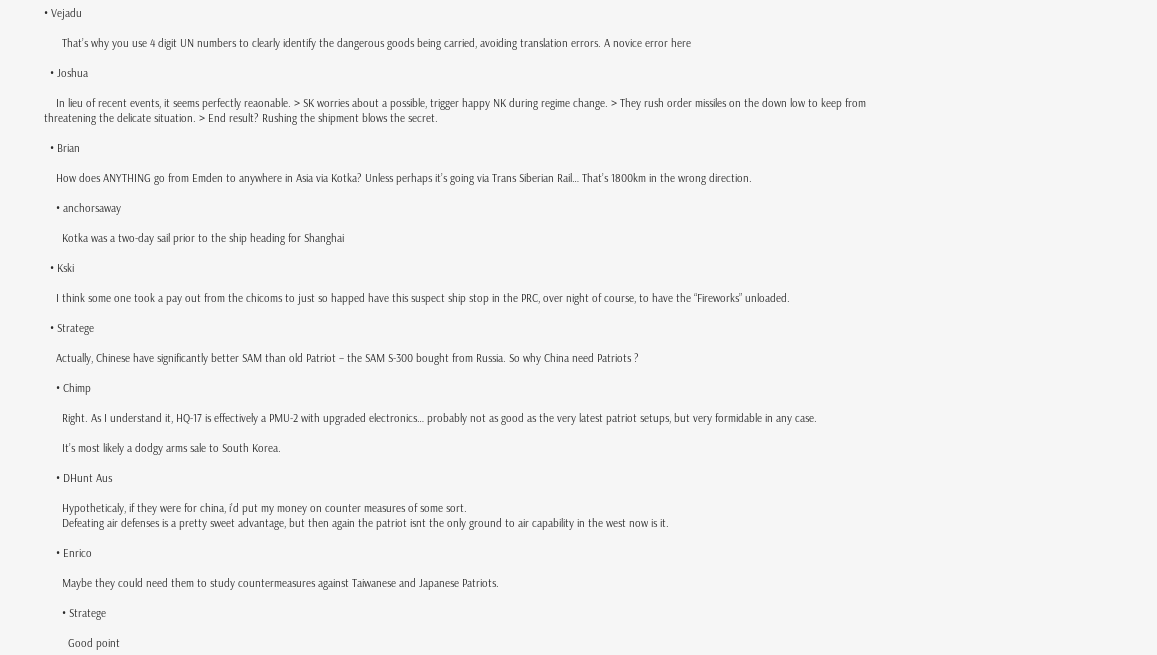• Vejadu

      That’s why you use 4 digit UN numbers to clearly identify the dangerous goods being carried, avoiding translation errors. A novice error here

  • Joshua

    In lieu of recent events, it seems perfectly reaonable. > SK worries about a possible, trigger happy NK during regime change. > They rush order missiles on the down low to keep from threatening the delicate situation. > End result? Rushing the shipment blows the secret.

  • Brian

    How does ANYTHING go from Emden to anywhere in Asia via Kotka? Unless perhaps it’s going via Trans Siberian Rail… That’s 1800km in the wrong direction.

    • anchorsaway

      Kotka was a two-day sail prior to the ship heading for Shanghai

  • Kski

    I think some one took a pay out from the chicoms to just so happed have this suspect ship stop in the PRC, over night of course, to have the “Fireworks” unloaded.

  • Stratege

    Actually, Chinese have significantly better SAM than old Patriot – the SAM S-300 bought from Russia. So why China need Patriots ?

    • Chimp

      Right. As I understand it, HQ-17 is effectively a PMU-2 with upgraded electronics… probably not as good as the very latest patriot setups, but very formidable in any case.

      It’s most likely a dodgy arms sale to South Korea.

    • DHunt Aus

      Hypotheticaly, if they were for china, i’d put my money on counter measures of some sort.
      Defeating air defenses is a pretty sweet advantage, but then again the patriot isnt the only ground to air capability in the west now is it.

    • Enrico

      Maybe they could need them to study countermeasures against Taiwanese and Japanese Patriots.

      • Stratege

        Good point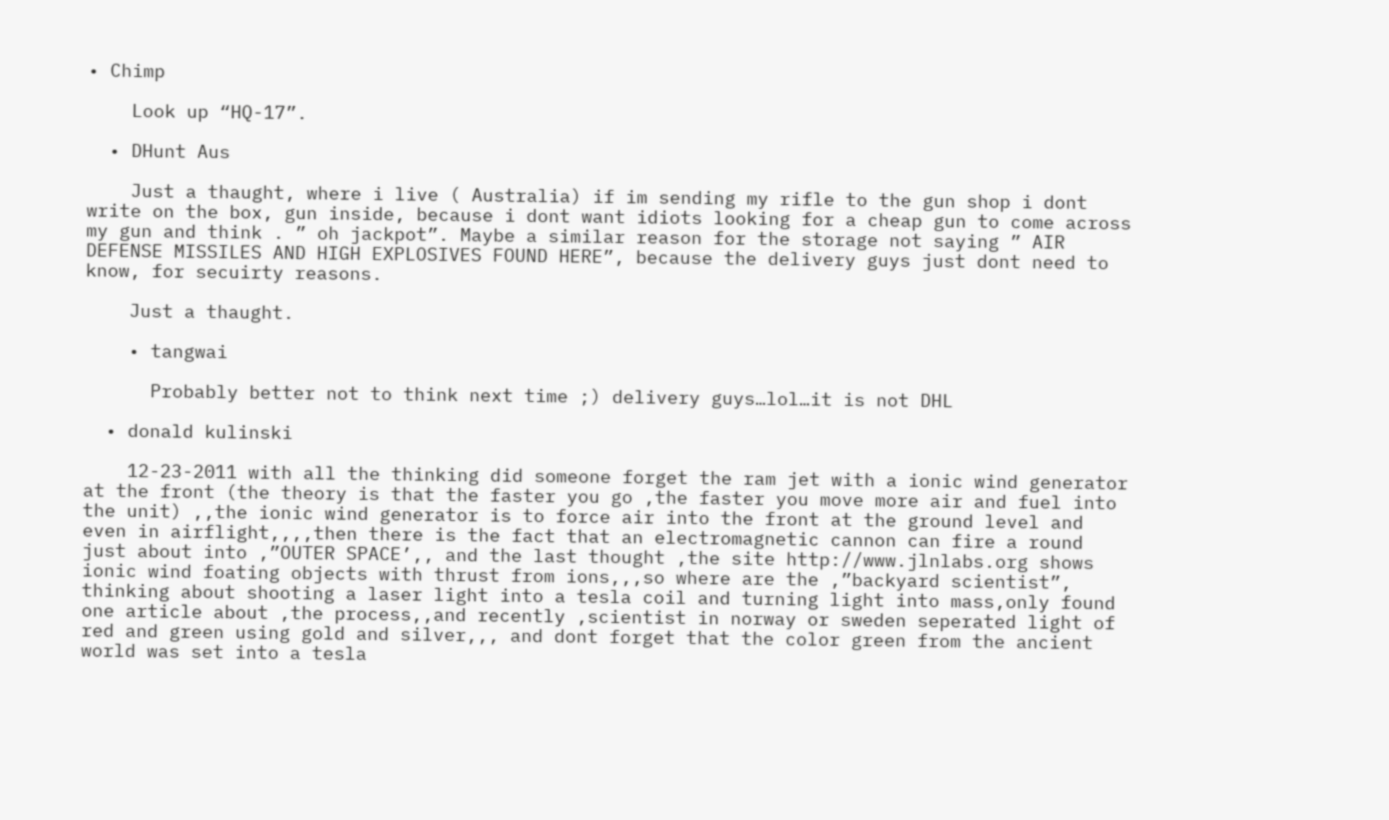• Chimp

    Look up “HQ-17”.

  • DHunt Aus

    Just a thaught, where i live ( Australia) if im sending my rifle to the gun shop i dont write on the box, gun inside, because i dont want idiots looking for a cheap gun to come across my gun and think . ” oh jackpot”. Maybe a similar reason for the storage not saying ” AIR DEFENSE MISSILES AND HIGH EXPLOSIVES FOUND HERE”, because the delivery guys just dont need to know, for secuirty reasons.

    Just a thaught.

    • tangwai

      Probably better not to think next time ;) delivery guys…lol…it is not DHL

  • donald kulinski

    12-23-2011 with all the thinking did someone forget the ram jet with a ionic wind generator at the front (the theory is that the faster you go ,the faster you move more air and fuel into the unit) ,,the ionic wind generator is to force air into the front at the ground level and even in airflight,,,,then there is the fact that an electromagnetic cannon can fire a round just about into ,”OUTER SPACE’,, and the last thought ,the site http://www.jlnlabs.org shows ionic wind foating objects with thrust from ions,,,so where are the ,”backyard scientist”, thinking about shooting a laser light into a tesla coil and turning light into mass,only found one article about ,the process,,and recently ,scientist in norway or sweden seperated light of red and green using gold and silver,,, and dont forget that the color green from the ancient world was set into a tesla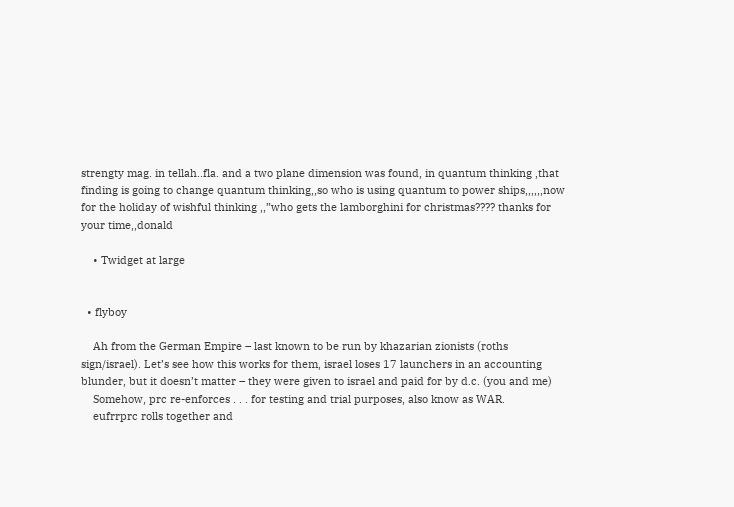strengty mag. in tellah..fla. and a two plane dimension was found, in quantum thinking ,that finding is going to change quantum thinking,,so who is using quantum to power ships,,,,,,now for the holiday of wishful thinking ,,”who gets the lamborghini for christmas???? thanks for your time,,donald

    • Twidget at large


  • flyboy

    Ah from the German Empire – last known to be run by khazarian zionists (roths sign/israel). Let’s see how this works for them, israel loses 17 launchers in an accounting blunder, but it doesn’t matter – they were given to israel and paid for by d.c. (you and me)
    Somehow, prc re-enforces . . . for testing and trial purposes, also know as WAR.
    eufrrprc rolls together and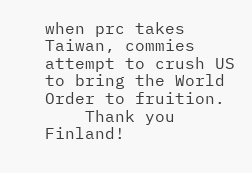when prc takes Taiwan, commies attempt to crush US to bring the World Order to fruition.
    Thank you Finland!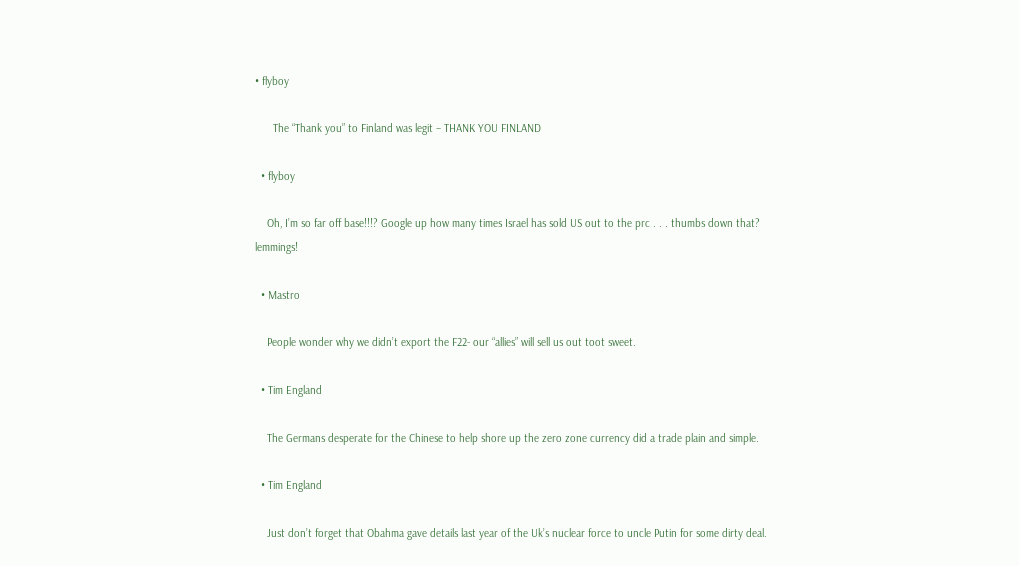• flyboy

      The “Thank you” to Finland was legit – THANK YOU FINLAND

  • flyboy

    Oh, I’m so far off base!!!? Google up how many times Israel has sold US out to the prc . . . thumbs down that? lemmings!

  • Mastro

    People wonder why we didn’t export the F22- our “allies” will sell us out toot sweet.

  • Tim England

    The Germans desperate for the Chinese to help shore up the zero zone currency did a trade plain and simple.

  • Tim England

    Just don’t forget that Obahma gave details last year of the Uk’s nuclear force to uncle Putin for some dirty deal.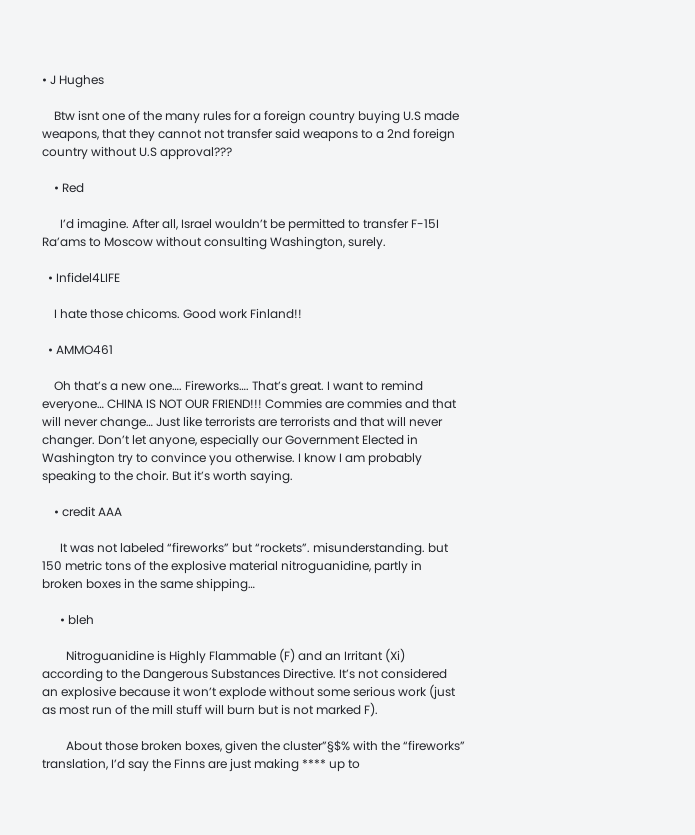• J Hughes

    Btw isnt one of the many rules for a foreign country buying U.S made weapons, that they cannot not transfer said weapons to a 2nd foreign country without U.S approval???

    • Red

      I’d imagine. After all, Israel wouldn’t be permitted to transfer F-15I Ra’ams to Moscow without consulting Washington, surely.

  • Infidel4LIFE

    I hate those chicoms. Good work Finland!!

  • AMMO461

    Oh that’s a new one…. Fireworks…. That’s great. I want to remind everyone… CHINA IS NOT OUR FRIEND!!! Commies are commies and that will never change… Just like terrorists are terrorists and that will never changer. Don’t let anyone, especially our Government Elected in Washington try to convince you otherwise. I know I am probably speaking to the choir. But it’s worth saying.

    • credit AAA

      It was not labeled “fireworks” but “rockets”. misunderstanding. but 150 metric tons of the explosive material nitroguanidine, partly in broken boxes in the same shipping…

      • bleh

        Nitroguanidine is Highly Flammable (F) and an Irritant (Xi) according to the Dangerous Substances Directive. It’s not considered an explosive because it won’t explode without some serious work (just as most run of the mill stuff will burn but is not marked F).

        About those broken boxes, given the cluster”§$% with the “fireworks” translation, I’d say the Finns are just making **** up to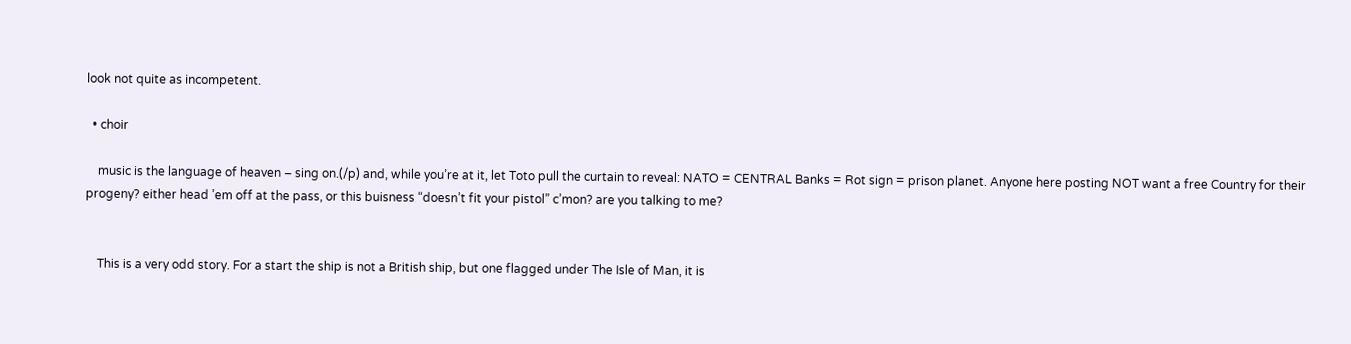look not quite as incompetent.

  • choir

    music is the language of heaven – sing on.(/p) and, while you’re at it, let Toto pull the curtain to reveal: NATO = CENTRAL Banks = Rot sign = prison planet. Anyone here posting NOT want a free Country for their progeny? either head ’em off at the pass, or this buisness “doesn’t fit your pistol” c’mon? are you talking to me?


    This is a very odd story. For a start the ship is not a British ship, but one flagged under The Isle of Man, it is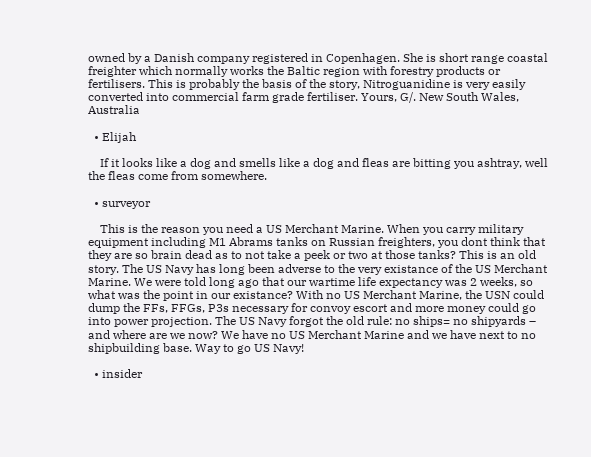owned by a Danish company registered in Copenhagen. She is short range coastal freighter which normally works the Baltic region with forestry products or fertilisers. This is probably the basis of the story, Nitroguanidine is very easily converted into commercial farm grade fertiliser. Yours, G/. New South Wales, Australia

  • Elijah

    If it looks like a dog and smells like a dog and fleas are bitting you ashtray, well the fleas come from somewhere.

  • surveyor

    This is the reason you need a US Merchant Marine. When you carry military equipment including M1 Abrams tanks on Russian freighters, you dont think that they are so brain dead as to not take a peek or two at those tanks? This is an old story. The US Navy has long been adverse to the very existance of the US Merchant Marine. We were told long ago that our wartime life expectancy was 2 weeks, so what was the point in our existance? With no US Merchant Marine, the USN could dump the FFs, FFGs, P3s necessary for convoy escort and more money could go into power projection. The US Navy forgot the old rule: no ships= no shipyards – and where are we now? We have no US Merchant Marine and we have next to no shipbuilding base. Way to go US Navy!

  • insider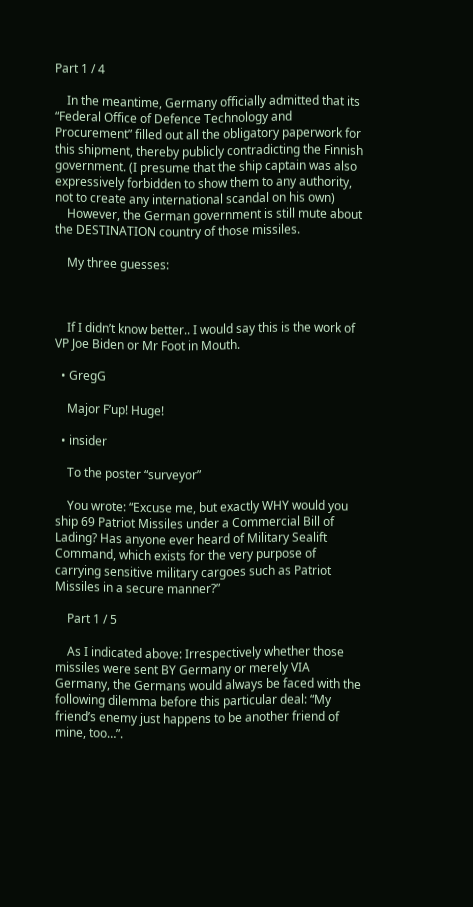Part 1 / 4

    In the meantime, Germany officially admitted that its “Federal Office of Defence Technology and Procurement” filled out all the obligatory paperwork for this shipment, thereby publicly contradicting the Finnish government. (I presume that the ship captain was also expressively forbidden to show them to any authority, not to create any international scandal on his own)
    However, the German government is still mute about the DESTINATION country of those missiles.

    My three guesses:



    If I didn’t know better.. I would say this is the work of VP Joe Biden or Mr Foot in Mouth.

  • GregG

    Major F’up! Huge!

  • insider

    To the poster “surveyor”

    You wrote: “Excuse me, but exactly WHY would you ship 69 Patriot Missiles under a Commercial Bill of Lading? Has anyone ever heard of Military Sealift Command, which exists for the very purpose of carrying sensitive military cargoes such as Patriot Missiles in a secure manner?”

    Part 1 / 5

    As I indicated above: Irrespectively whether those missiles were sent BY Germany or merely VIA Germany, the Germans would always be faced with the following dilemma before this particular deal: “My friend’s enemy just happens to be another friend of mine, too…”.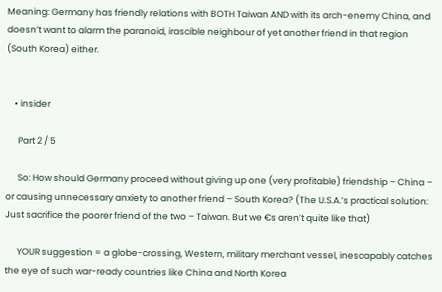Meaning: Germany has friendly relations with BOTH Taiwan AND with its arch-enemy China, and doesn’t want to alarm the paranoid, irascible neighbour of yet another friend in that region (South Korea) either.


    • insider

      Part 2 / 5

      So: How should Germany proceed without giving up one (very profitable) friendship – China – or causing unnecessary anxiety to another friend – South Korea? (The U.S.A.’s practical solution: Just sacrifice the poorer friend of the two – Taiwan. But we €s aren’t quite like that)

      YOUR suggestion = a globe-crossing, Western, military merchant vessel, inescapably catches the eye of such war-ready countries like China and North Korea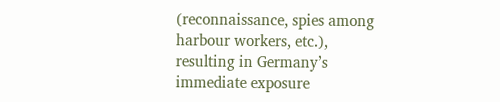(reconnaissance, spies among harbour workers, etc.), resulting in Germany’s immediate exposure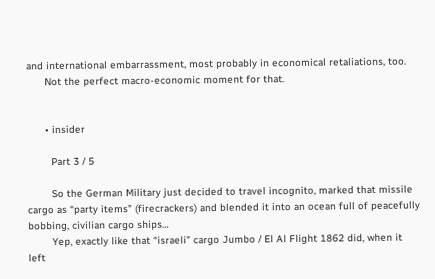and international embarrassment, most probably in economical retaliations, too.
      Not the perfect macro-economic moment for that.


      • insider

        Part 3 / 5

        So the German Military just decided to travel incognito, marked that missile cargo as “party items” (firecrackers) and blended it into an ocean full of peacefully bobbing, civilian cargo ships…
        Yep, exactly like that “israeli” cargo Jumbo / El Al Flight 1862 did, when it left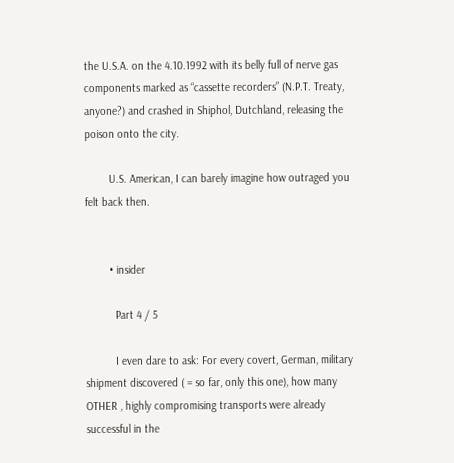the U.S.A. on the 4.10.1992 with its belly full of nerve gas components marked as “cassette recorders” (N.P.T. Treaty, anyone?) and crashed in Shiphol, Dutchland, releasing the poison onto the city.

        U.S. American, I can barely imagine how outraged you felt back then.


        • insider

          Part 4 / 5

          I even dare to ask: For every covert, German, military shipment discovered ( = so far, only this one), how many OTHER , highly compromising transports were already successful in the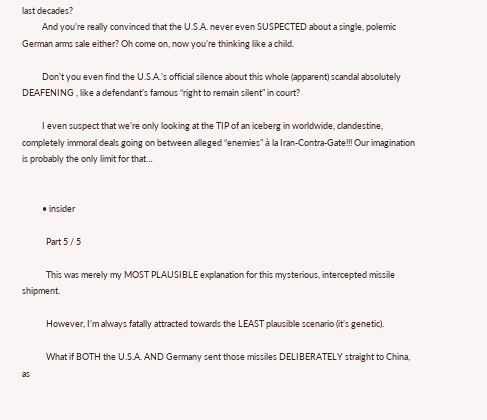last decades?
          And you’re really convinced that the U.S.A. never even SUSPECTED about a single, polemic German arms sale either? Oh come on, now you’re thinking like a child.

          Don’t you even find the U.S.A.’s official silence about this whole (apparent) scandal absolutely DEAFENING , like a defendant’s famous “right to remain silent” in court?

          I even suspect that we’re only looking at the TIP of an iceberg in worldwide, clandestine, completely immoral deals going on between alleged “enemies” à la Iran-Contra-Gate!!! Our imagination is probably the only limit for that…


          • insider

            Part 5 / 5

            This was merely my MOST PLAUSIBLE explanation for this mysterious, intercepted missile shipment.

            However, I’m always fatally attracted towards the LEAST plausible scenario (it’s genetic).

            What if BOTH the U.S.A. AND Germany sent those missiles DELIBERATELY straight to China, as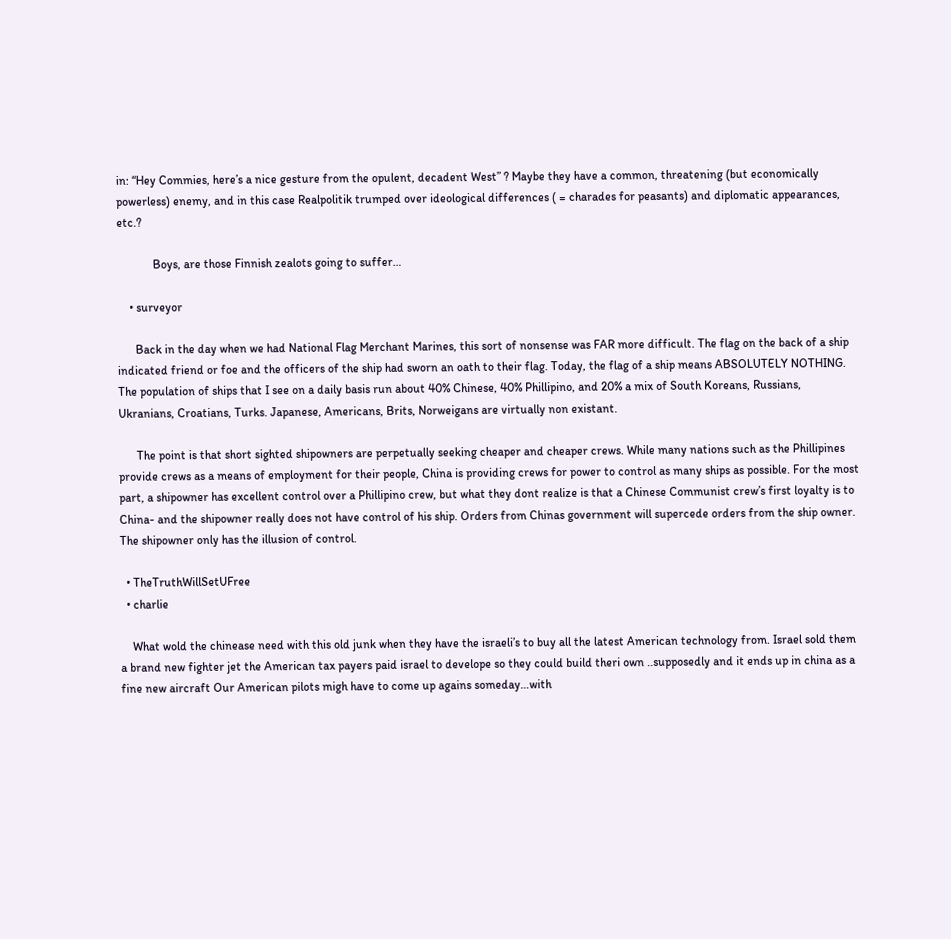in: “Hey Commies, here’s a nice gesture from the opulent, decadent West” ? Maybe they have a common, threatening (but economically powerless) enemy, and in this case Realpolitik trumped over ideological differences ( = charades for peasants) and diplomatic appearances, etc.?

            Boys, are those Finnish zealots going to suffer…

    • surveyor

      Back in the day when we had National Flag Merchant Marines, this sort of nonsense was FAR more difficult. The flag on the back of a ship indicated friend or foe and the officers of the ship had sworn an oath to their flag. Today, the flag of a ship means ABSOLUTELY NOTHING. The population of ships that I see on a daily basis run about 40% Chinese, 40% Phillipino, and 20% a mix of South Koreans, Russians, Ukranians, Croatians, Turks. Japanese, Americans, Brits, Norweigans are virtually non existant.

      The point is that short sighted shipowners are perpetually seeking cheaper and cheaper crews. While many nations such as the Phillipines provide crews as a means of employment for their people, China is providing crews for power to control as many ships as possible. For the most part, a shipowner has excellent control over a Phillipino crew, but what they dont realize is that a Chinese Communist crew’s first loyalty is to China- and the shipowner really does not have control of his ship. Orders from Chinas government will supercede orders from the ship owner. The shipowner only has the illusion of control.

  • TheTruthWillSetUFree
  • charlie

    What wold the chinease need with this old junk when they have the israeli’s to buy all the latest American technology from. Israel sold them a brand new fighter jet the American tax payers paid israel to develope so they could build theri own ..supposedly and it ends up in china as a fine new aircraft Our American pilots migh have to come up agains someday…with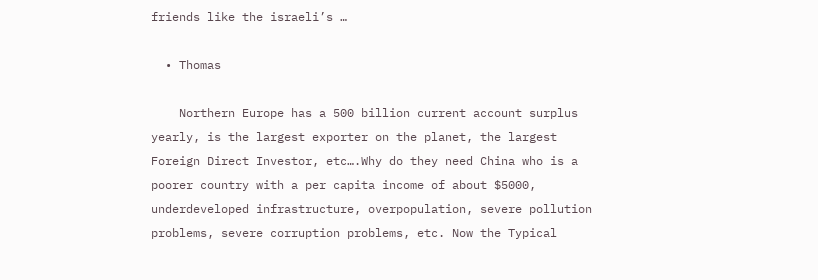friends like the israeli’s …

  • Thomas

    Northern Europe has a 500 billion current account surplus yearly, is the largest exporter on the planet, the largest Foreign Direct Investor, etc….Why do they need China who is a poorer country with a per capita income of about $5000, underdeveloped infrastructure, overpopulation, severe pollution problems, severe corruption problems, etc. Now the Typical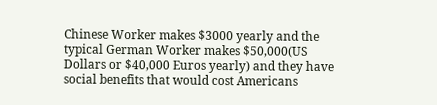Chinese Worker makes $3000 yearly and the typical German Worker makes $50,000(US Dollars or $40,000 Euros yearly) and they have social benefits that would cost Americans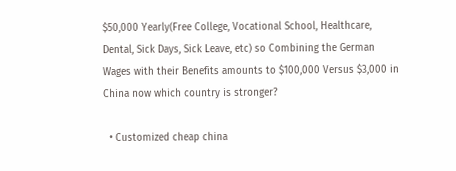$50,000 Yearly(Free College, Vocational School, Healthcare, Dental, Sick Days, Sick Leave, etc) so Combining the German Wages with their Benefits amounts to $100,000 Versus $3,000 in China now which country is stronger?

  • Customized cheap china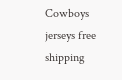Cowboys jerseys free shipping